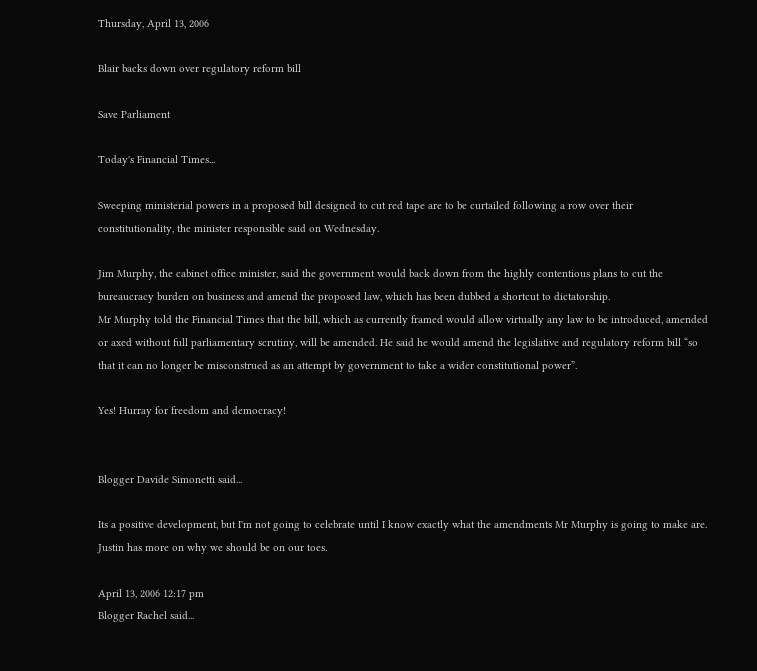Thursday, April 13, 2006

Blair backs down over regulatory reform bill

Save Parliament

Today's Financial Times...

Sweeping ministerial powers in a proposed bill designed to cut red tape are to be curtailed following a row over their constitutionality, the minister responsible said on Wednesday.

Jim Murphy, the cabinet office minister, said the government would back down from the highly contentious plans to cut the bureaucracy burden on business and amend the proposed law, which has been dubbed a shortcut to dictatorship.
Mr Murphy told the Financial Times that the bill, which as currently framed would allow virtually any law to be introduced, amended or axed without full parliamentary scrutiny, will be amended. He said he would amend the legislative and regulatory reform bill “so that it can no longer be misconstrued as an attempt by government to take a wider constitutional power”.

Yes! Hurray for freedom and democracy!


Blogger Davide Simonetti said...

Its a positive development, but I'm not going to celebrate until I know exactly what the amendments Mr Murphy is going to make are. Justin has more on why we should be on our toes.

April 13, 2006 12:17 pm
Blogger Rachel said...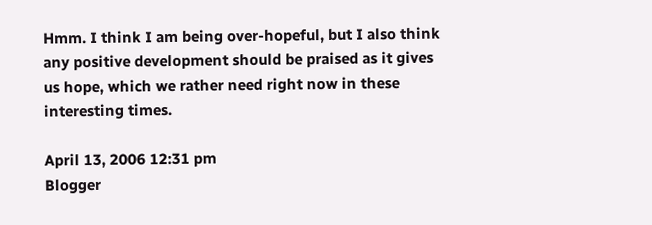Hmm. I think I am being over-hopeful, but I also think any positive development should be praised as it gives us hope, which we rather need right now in these interesting times.

April 13, 2006 12:31 pm
Blogger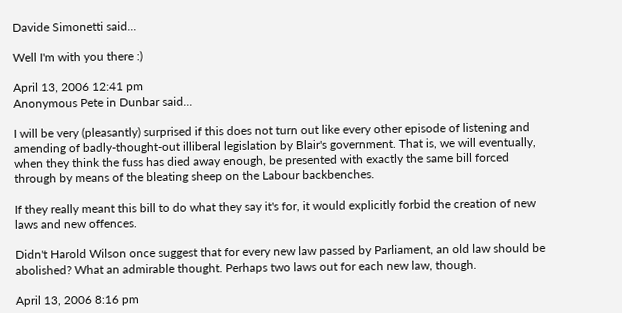Davide Simonetti said...

Well I'm with you there :)

April 13, 2006 12:41 pm
Anonymous Pete in Dunbar said...

I will be very (pleasantly) surprised if this does not turn out like every other episode of listening and amending of badly-thought-out illiberal legislation by Blair's government. That is, we will eventually, when they think the fuss has died away enough, be presented with exactly the same bill forced through by means of the bleating sheep on the Labour backbenches.

If they really meant this bill to do what they say it's for, it would explicitly forbid the creation of new laws and new offences.

Didn't Harold Wilson once suggest that for every new law passed by Parliament, an old law should be abolished? What an admirable thought. Perhaps two laws out for each new law, though.

April 13, 2006 8:16 pm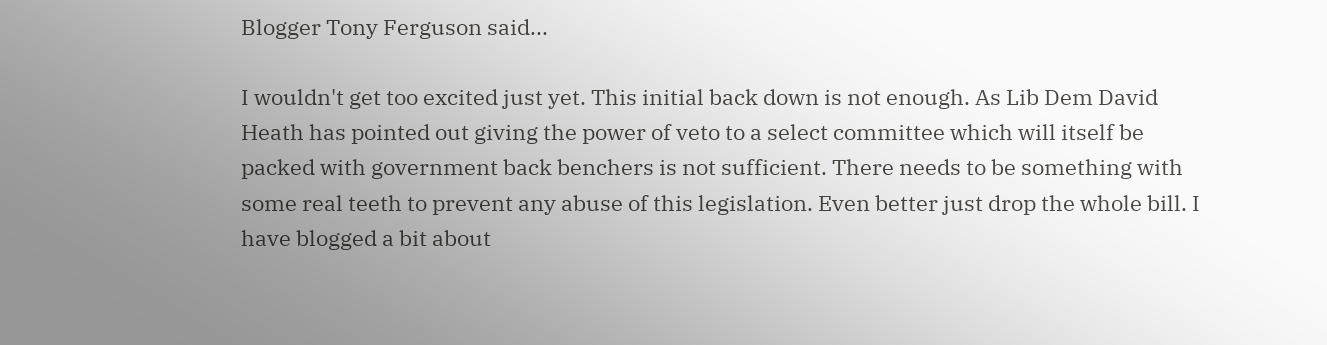Blogger Tony Ferguson said...

I wouldn't get too excited just yet. This initial back down is not enough. As Lib Dem David Heath has pointed out giving the power of veto to a select committee which will itself be packed with government back benchers is not sufficient. There needs to be something with some real teeth to prevent any abuse of this legislation. Even better just drop the whole bill. I have blogged a bit about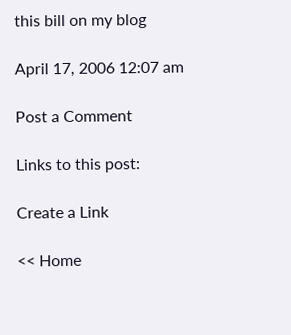this bill on my blog

April 17, 2006 12:07 am

Post a Comment

Links to this post:

Create a Link

<< Home